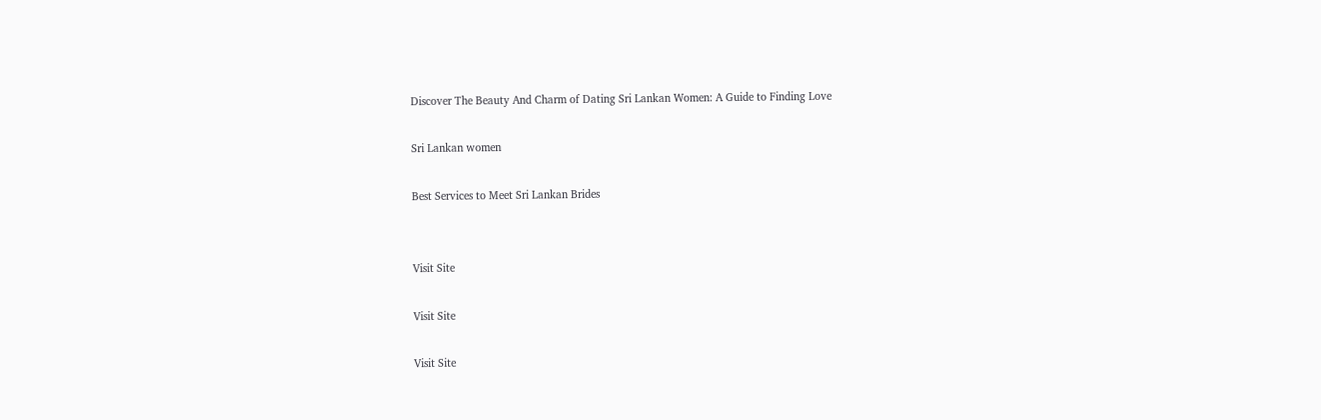Discover The Beauty And Charm of Dating Sri Lankan Women: A Guide to Finding Love

Sri Lankan women

Best Services to Meet Sri Lankan Brides


Visit Site

Visit Site

Visit Site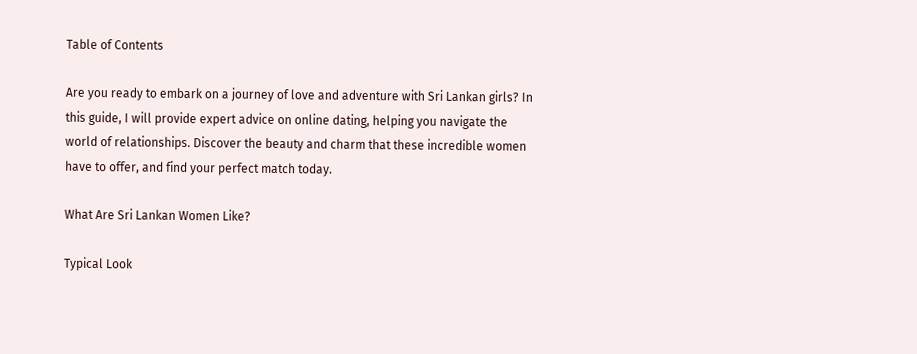Table of Contents

Are you ready to embark on a journey of love and adventure with Sri Lankan girls? In this guide, I will provide expert advice on online dating, helping you navigate the world of relationships. Discover the beauty and charm that these incredible women have to offer, and find your perfect match today.

What Are Sri Lankan Women Like?

Typical Look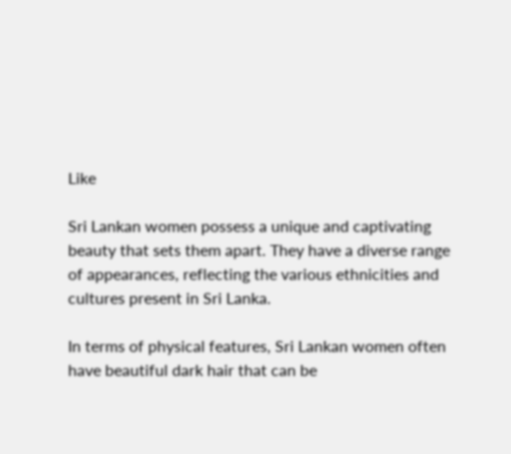Like

Sri Lankan women possess a unique and captivating beauty that sets them apart. They have a diverse range of appearances, reflecting the various ethnicities and cultures present in Sri Lanka.

In terms of physical features, Sri Lankan women often have beautiful dark hair that can be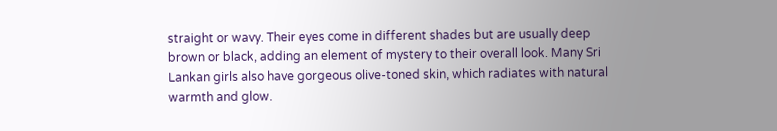straight or wavy. Their eyes come in different shades but are usually deep brown or black, adding an element of mystery to their overall look. Many Sri Lankan girls also have gorgeous olive-toned skin, which radiates with natural warmth and glow.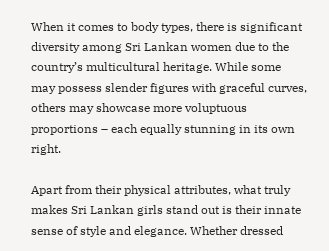When it comes to body types, there is significant diversity among Sri Lankan women due to the country’s multicultural heritage. While some may possess slender figures with graceful curves, others may showcase more voluptuous proportions – each equally stunning in its own right.

Apart from their physical attributes, what truly makes Sri Lankan girls stand out is their innate sense of style and elegance. Whether dressed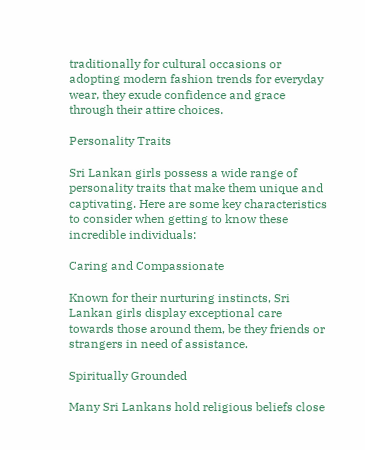traditionally for cultural occasions or adopting modern fashion trends for everyday wear, they exude confidence and grace through their attire choices.

Personality Traits

Sri Lankan girls possess a wide range of personality traits that make them unique and captivating. Here are some key characteristics to consider when getting to know these incredible individuals:

Caring and Compassionate

Known for their nurturing instincts, Sri Lankan girls display exceptional care towards those around them, be they friends or strangers in need of assistance.

Spiritually Grounded

Many Sri Lankans hold religious beliefs close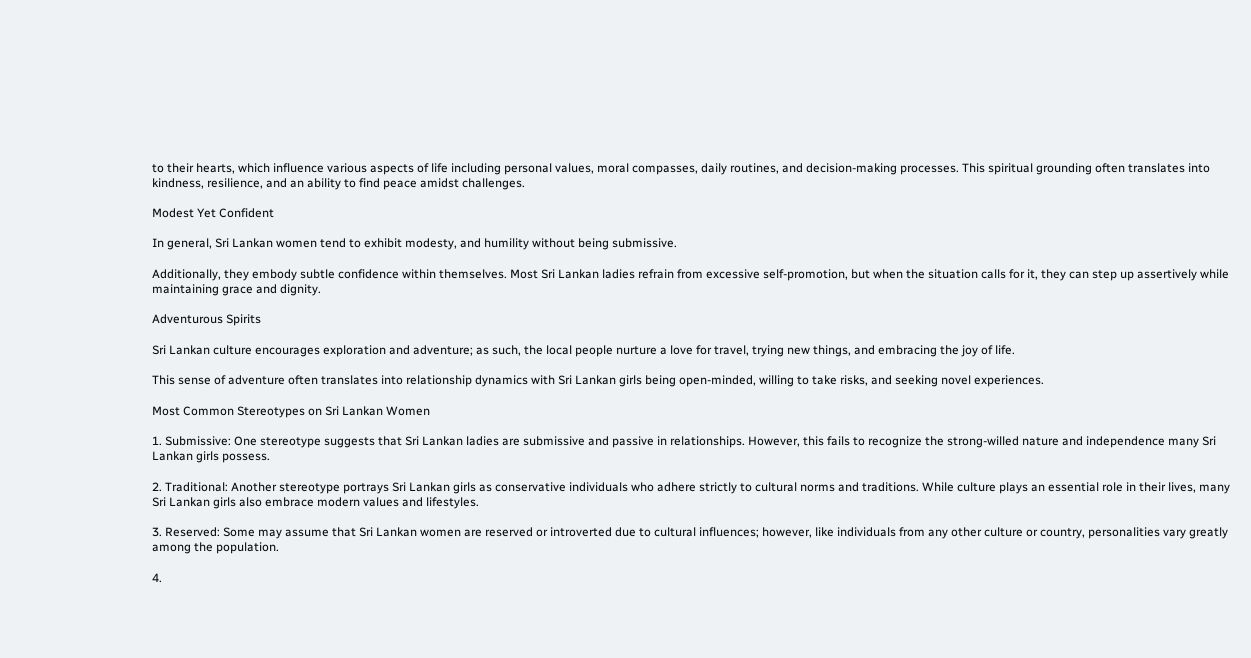to their hearts, which influence various aspects of life including personal values, moral compasses, daily routines, and decision-making processes. This spiritual grounding often translates into kindness, resilience, and an ability to find peace amidst challenges.

Modest Yet Confident

In general, Sri Lankan women tend to exhibit modesty, and humility without being submissive.

Additionally, they embody subtle confidence within themselves. Most Sri Lankan ladies refrain from excessive self-promotion, but when the situation calls for it, they can step up assertively while maintaining grace and dignity.

Adventurous Spirits

Sri Lankan culture encourages exploration and adventure; as such, the local people nurture a love for travel, trying new things, and embracing the joy of life.

This sense of adventure often translates into relationship dynamics with Sri Lankan girls being open-minded, willing to take risks, and seeking novel experiences.

Most Common Stereotypes on Sri Lankan Women

1. Submissive: One stereotype suggests that Sri Lankan ladies are submissive and passive in relationships. However, this fails to recognize the strong-willed nature and independence many Sri Lankan girls possess.

2. Traditional: Another stereotype portrays Sri Lankan girls as conservative individuals who adhere strictly to cultural norms and traditions. While culture plays an essential role in their lives, many Sri Lankan girls also embrace modern values and lifestyles.

3. Reserved: Some may assume that Sri Lankan women are reserved or introverted due to cultural influences; however, like individuals from any other culture or country, personalities vary greatly among the population.

4.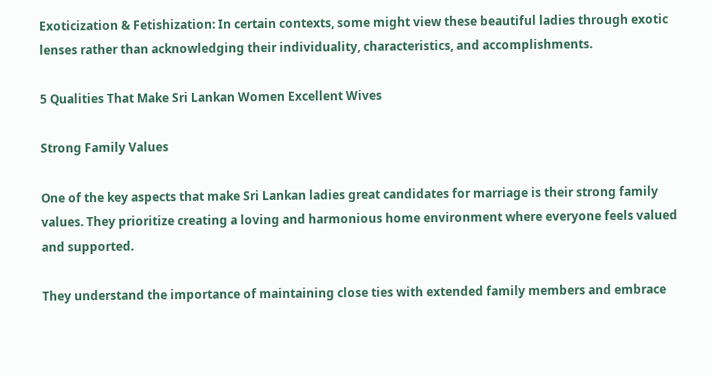Exoticization & Fetishization: In certain contexts, some might view these beautiful ladies through exotic lenses rather than acknowledging their individuality, characteristics, and accomplishments.

5 Qualities That Make Sri Lankan Women Excellent Wives

Strong Family Values

One of the key aspects that make Sri Lankan ladies great candidates for marriage is their strong family values. They prioritize creating a loving and harmonious home environment where everyone feels valued and supported.

They understand the importance of maintaining close ties with extended family members and embrace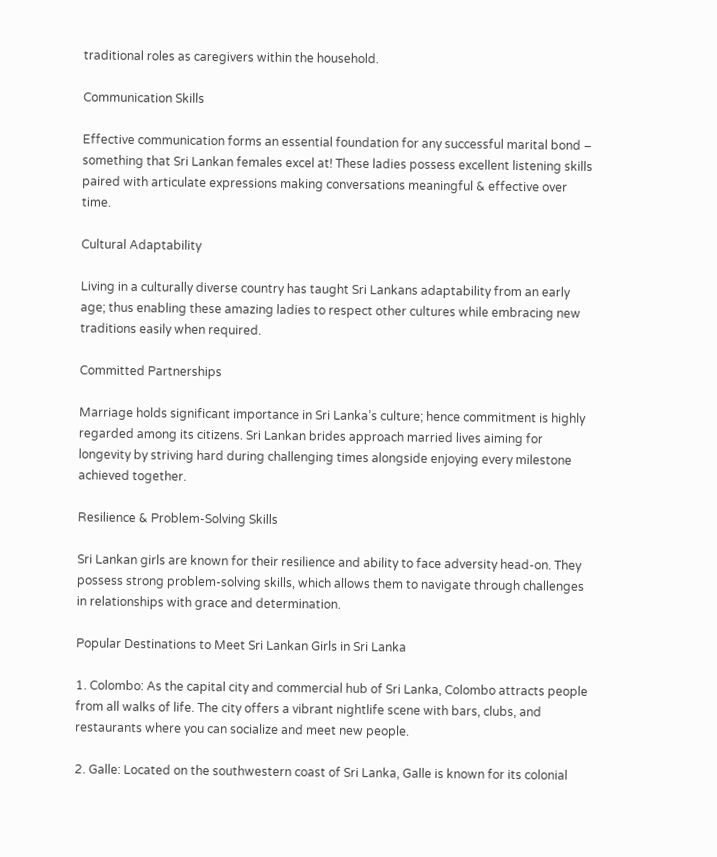traditional roles as caregivers within the household.

Communication Skills

Effective communication forms an essential foundation for any successful marital bond – something that Sri Lankan females excel at! These ladies possess excellent listening skills paired with articulate expressions making conversations meaningful & effective over time.

Cultural Adaptability

Living in a culturally diverse country has taught Sri Lankans adaptability from an early age; thus enabling these amazing ladies to respect other cultures while embracing new traditions easily when required.

Committed Partnerships

Marriage holds significant importance in Sri Lanka’s culture; hence commitment is highly regarded among its citizens. Sri Lankan brides approach married lives aiming for longevity by striving hard during challenging times alongside enjoying every milestone achieved together.

Resilience & Problem-Solving Skills

Sri Lankan girls are known for their resilience and ability to face adversity head-on. They possess strong problem-solving skills, which allows them to navigate through challenges in relationships with grace and determination.

Popular Destinations to Meet Sri Lankan Girls in Sri Lanka

1. Colombo: As the capital city and commercial hub of Sri Lanka, Colombo attracts people from all walks of life. The city offers a vibrant nightlife scene with bars, clubs, and restaurants where you can socialize and meet new people.

2. Galle: Located on the southwestern coast of Sri Lanka, Galle is known for its colonial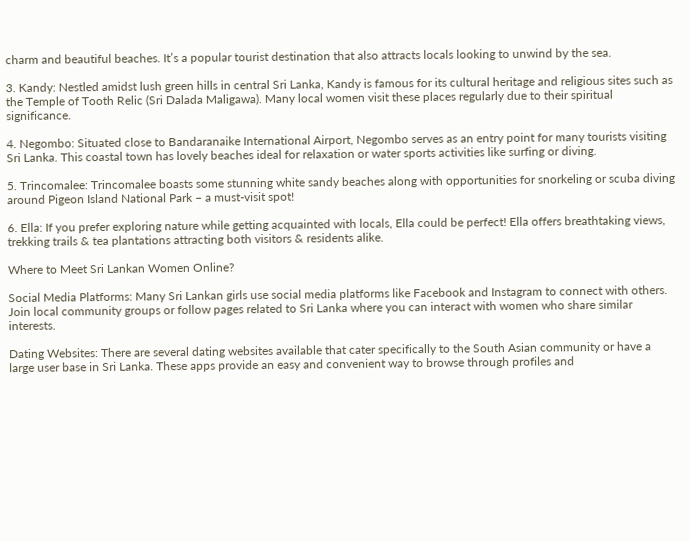charm and beautiful beaches. It’s a popular tourist destination that also attracts locals looking to unwind by the sea.

3. Kandy: Nestled amidst lush green hills in central Sri Lanka, Kandy is famous for its cultural heritage and religious sites such as the Temple of Tooth Relic (Sri Dalada Maligawa). Many local women visit these places regularly due to their spiritual significance.

4. Negombo: Situated close to Bandaranaike International Airport, Negombo serves as an entry point for many tourists visiting Sri Lanka. This coastal town has lovely beaches ideal for relaxation or water sports activities like surfing or diving.

5. Trincomalee: Trincomalee boasts some stunning white sandy beaches along with opportunities for snorkeling or scuba diving around Pigeon Island National Park – a must-visit spot!

6. Ella: If you prefer exploring nature while getting acquainted with locals, Ella could be perfect! Ella offers breathtaking views, trekking trails & tea plantations attracting both visitors & residents alike.

Where to Meet Sri Lankan Women Online?

Social Media Platforms: Many Sri Lankan girls use social media platforms like Facebook and Instagram to connect with others. Join local community groups or follow pages related to Sri Lanka where you can interact with women who share similar interests.

Dating Websites: There are several dating websites available that cater specifically to the South Asian community or have a large user base in Sri Lanka. These apps provide an easy and convenient way to browse through profiles and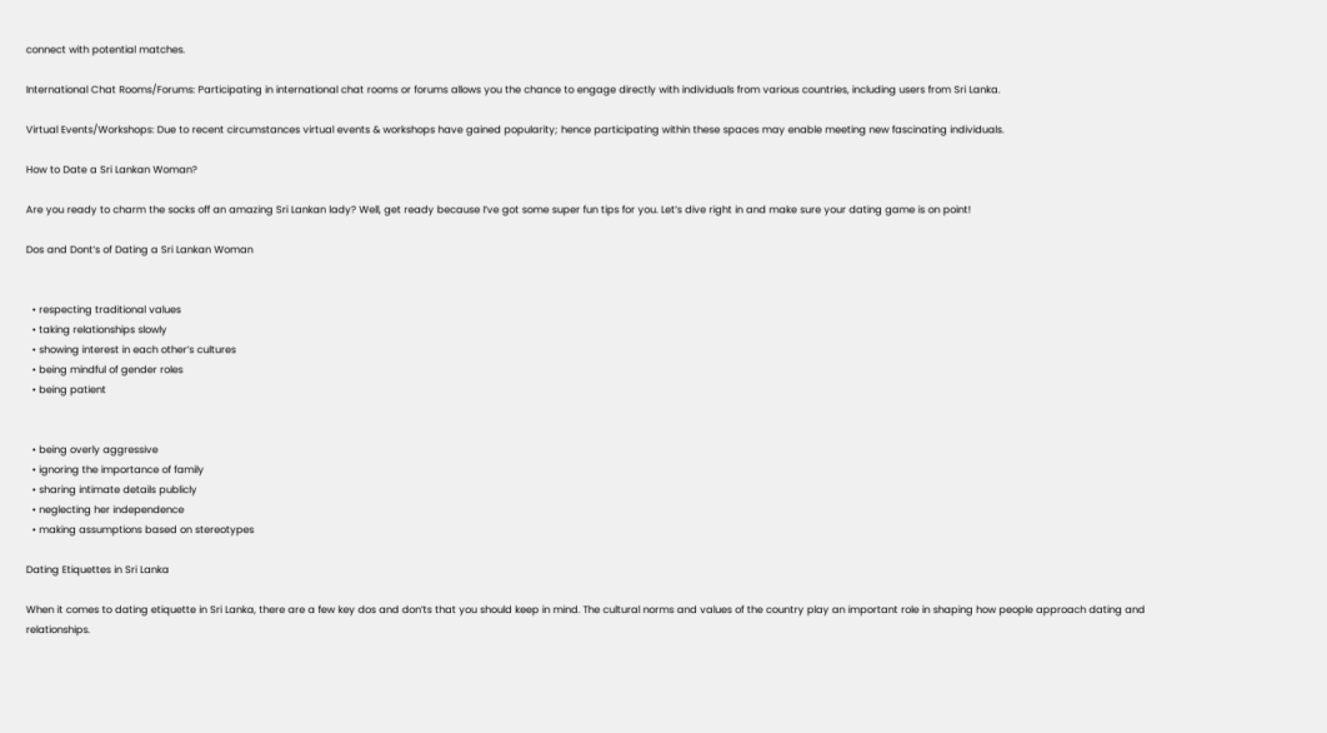connect with potential matches.

International Chat Rooms/Forums: Participating in international chat rooms or forums allows you the chance to engage directly with individuals from various countries, including users from Sri Lanka.

Virtual Events/Workshops: Due to recent circumstances virtual events & workshops have gained popularity; hence participating within these spaces may enable meeting new fascinating individuals.

How to Date a Sri Lankan Woman?

Are you ready to charm the socks off an amazing Sri Lankan lady? Well, get ready because I’ve got some super fun tips for you. Let’s dive right in and make sure your dating game is on point!

Dos and Dont’s of Dating a Sri Lankan Woman


  • respecting traditional values
  • taking relationships slowly
  • showing interest in each other’s cultures
  • being mindful of gender roles
  • being patient


  • being overly aggressive
  • ignoring the importance of family
  • sharing intimate details publicly
  • neglecting her independence
  • making assumptions based on stereotypes

Dating Etiquettes in Sri Lanka

When it comes to dating etiquette in Sri Lanka, there are a few key dos and don’ts that you should keep in mind. The cultural norms and values of the country play an important role in shaping how people approach dating and relationships.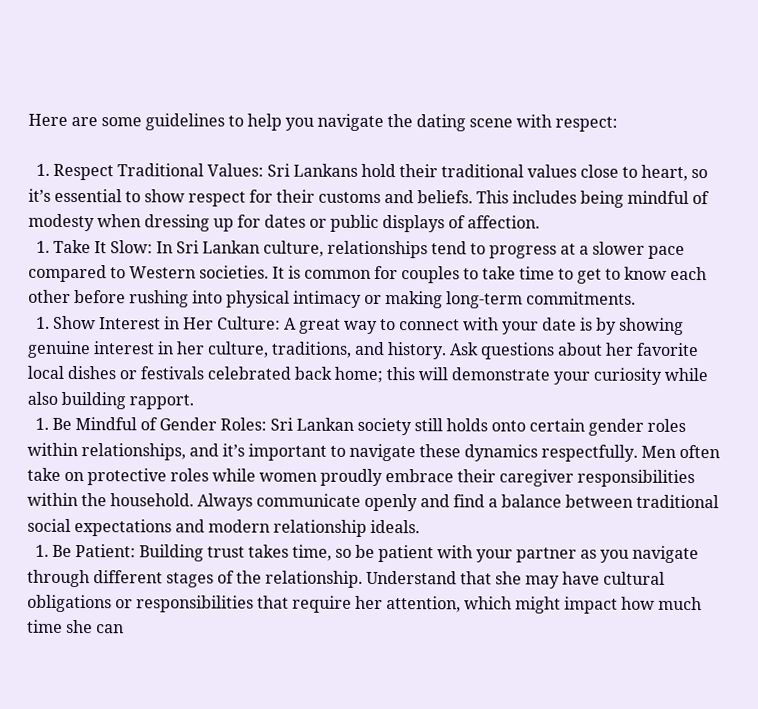Here are some guidelines to help you navigate the dating scene with respect:

  1. Respect Traditional Values: Sri Lankans hold their traditional values close to heart, so it’s essential to show respect for their customs and beliefs. This includes being mindful of modesty when dressing up for dates or public displays of affection.
  1. Take It Slow: In Sri Lankan culture, relationships tend to progress at a slower pace compared to Western societies. It is common for couples to take time to get to know each other before rushing into physical intimacy or making long-term commitments.
  1. Show Interest in Her Culture: A great way to connect with your date is by showing genuine interest in her culture, traditions, and history. Ask questions about her favorite local dishes or festivals celebrated back home; this will demonstrate your curiosity while also building rapport.
  1. Be Mindful of Gender Roles: Sri Lankan society still holds onto certain gender roles within relationships, and it’s important to navigate these dynamics respectfully. Men often take on protective roles while women proudly embrace their caregiver responsibilities within the household. Always communicate openly and find a balance between traditional social expectations and modern relationship ideals.
  1. Be Patient: Building trust takes time, so be patient with your partner as you navigate through different stages of the relationship. Understand that she may have cultural obligations or responsibilities that require her attention, which might impact how much time she can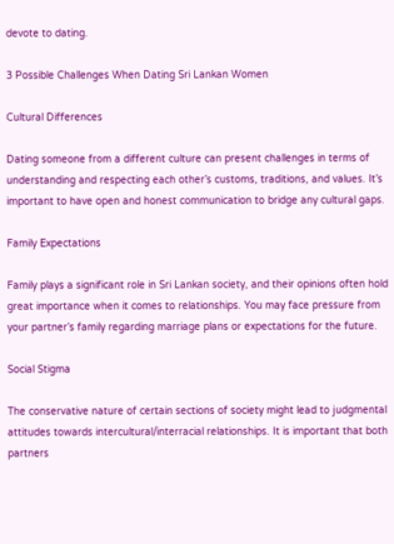devote to dating.

3 Possible Challenges When Dating Sri Lankan Women

Cultural Differences

Dating someone from a different culture can present challenges in terms of understanding and respecting each other’s customs, traditions, and values. It’s important to have open and honest communication to bridge any cultural gaps.

Family Expectations

Family plays a significant role in Sri Lankan society, and their opinions often hold great importance when it comes to relationships. You may face pressure from your partner’s family regarding marriage plans or expectations for the future.

Social Stigma

The conservative nature of certain sections of society might lead to judgmental attitudes towards intercultural/interracial relationships. It is important that both partners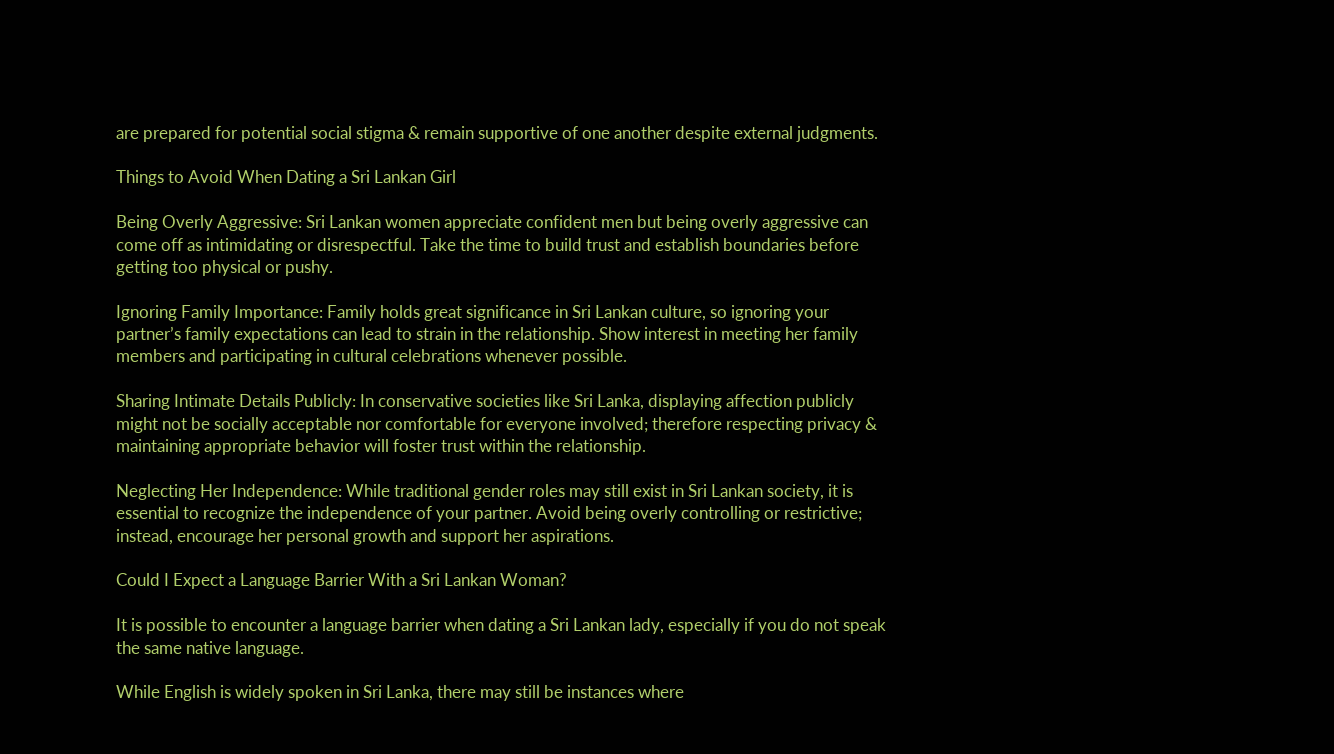are prepared for potential social stigma & remain supportive of one another despite external judgments.

Things to Avoid When Dating a Sri Lankan Girl

Being Overly Aggressive: Sri Lankan women appreciate confident men but being overly aggressive can come off as intimidating or disrespectful. Take the time to build trust and establish boundaries before getting too physical or pushy.

Ignoring Family Importance: Family holds great significance in Sri Lankan culture, so ignoring your partner’s family expectations can lead to strain in the relationship. Show interest in meeting her family members and participating in cultural celebrations whenever possible.

Sharing Intimate Details Publicly: In conservative societies like Sri Lanka, displaying affection publicly might not be socially acceptable nor comfortable for everyone involved; therefore respecting privacy & maintaining appropriate behavior will foster trust within the relationship.

Neglecting Her Independence: While traditional gender roles may still exist in Sri Lankan society, it is essential to recognize the independence of your partner. Avoid being overly controlling or restrictive; instead, encourage her personal growth and support her aspirations.

Could I Expect a Language Barrier With a Sri Lankan Woman?

It is possible to encounter a language barrier when dating a Sri Lankan lady, especially if you do not speak the same native language.

While English is widely spoken in Sri Lanka, there may still be instances where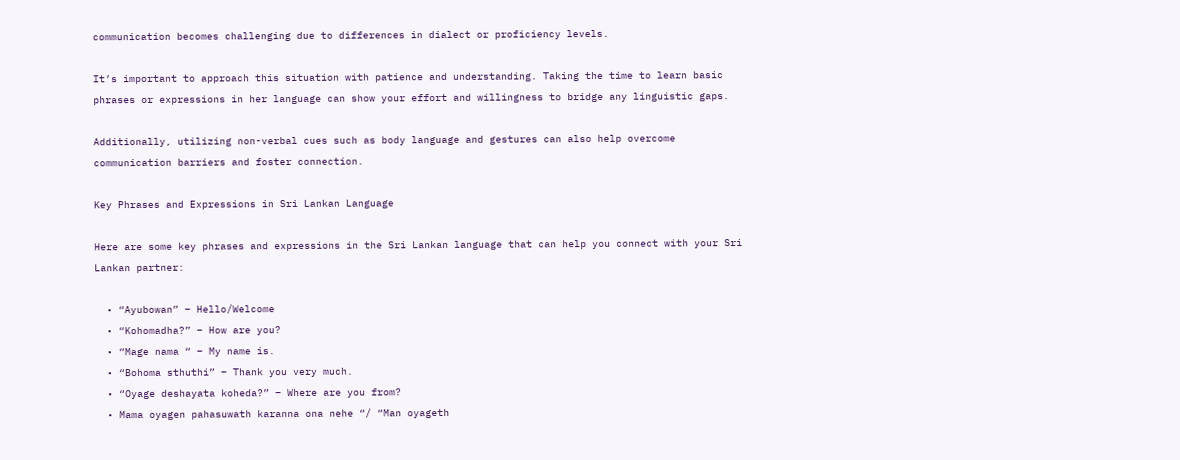communication becomes challenging due to differences in dialect or proficiency levels.

It’s important to approach this situation with patience and understanding. Taking the time to learn basic phrases or expressions in her language can show your effort and willingness to bridge any linguistic gaps.

Additionally, utilizing non-verbal cues such as body language and gestures can also help overcome communication barriers and foster connection.

Key Phrases and Expressions in Sri Lankan Language

Here are some key phrases and expressions in the Sri Lankan language that can help you connect with your Sri Lankan partner:

  • “Ayubowan” – Hello/Welcome
  • “Kohomadha?” – How are you?
  • “Mage nama “ – My name is.
  • “Bohoma sthuthi” – Thank you very much.
  • “Oyage deshayata koheda?” – Where are you from?
  • Mama oyagen pahasuwath karanna ona nehe “/ “Man oyageth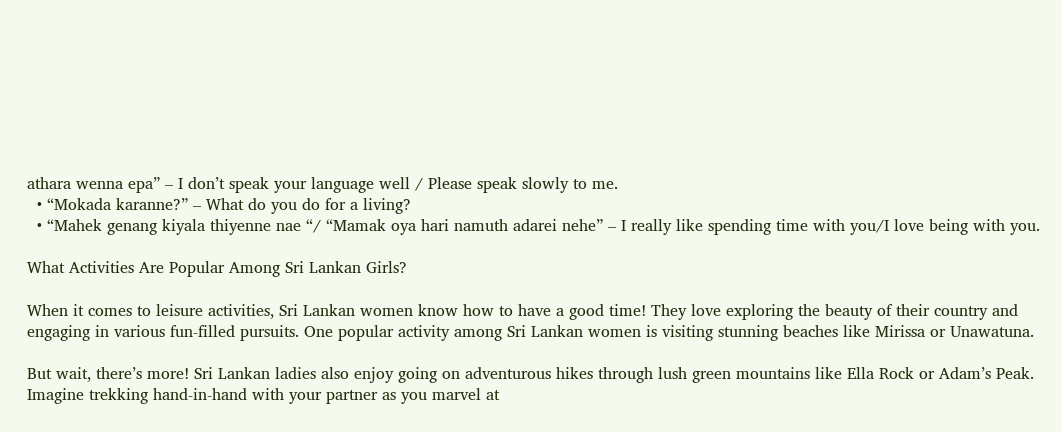athara wenna epa” – I don’t speak your language well / Please speak slowly to me.
  • “Mokada karanne?” – What do you do for a living?
  • “Mahek genang kiyala thiyenne nae “/ “Mamak oya hari namuth adarei nehe” – I really like spending time with you/I love being with you.

What Activities Are Popular Among Sri Lankan Girls?

When it comes to leisure activities, Sri Lankan women know how to have a good time! They love exploring the beauty of their country and engaging in various fun-filled pursuits. One popular activity among Sri Lankan women is visiting stunning beaches like Mirissa or Unawatuna.

But wait, there’s more! Sri Lankan ladies also enjoy going on adventurous hikes through lush green mountains like Ella Rock or Adam’s Peak. Imagine trekking hand-in-hand with your partner as you marvel at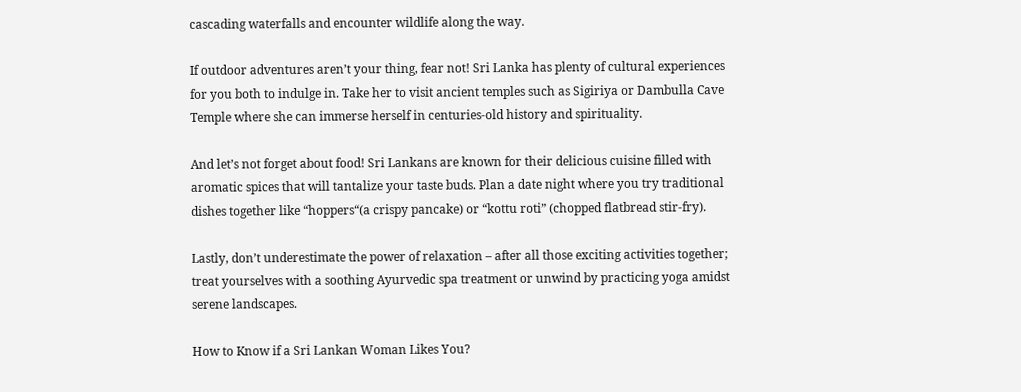cascading waterfalls and encounter wildlife along the way.

If outdoor adventures aren’t your thing, fear not! Sri Lanka has plenty of cultural experiences for you both to indulge in. Take her to visit ancient temples such as Sigiriya or Dambulla Cave Temple where she can immerse herself in centuries-old history and spirituality.

And let’s not forget about food! Sri Lankans are known for their delicious cuisine filled with aromatic spices that will tantalize your taste buds. Plan a date night where you try traditional dishes together like “hoppers“(a crispy pancake) or “kottu roti” (chopped flatbread stir-fry).

Lastly, don’t underestimate the power of relaxation – after all those exciting activities together; treat yourselves with a soothing Ayurvedic spa treatment or unwind by practicing yoga amidst serene landscapes.

How to Know if a Sri Lankan Woman Likes You?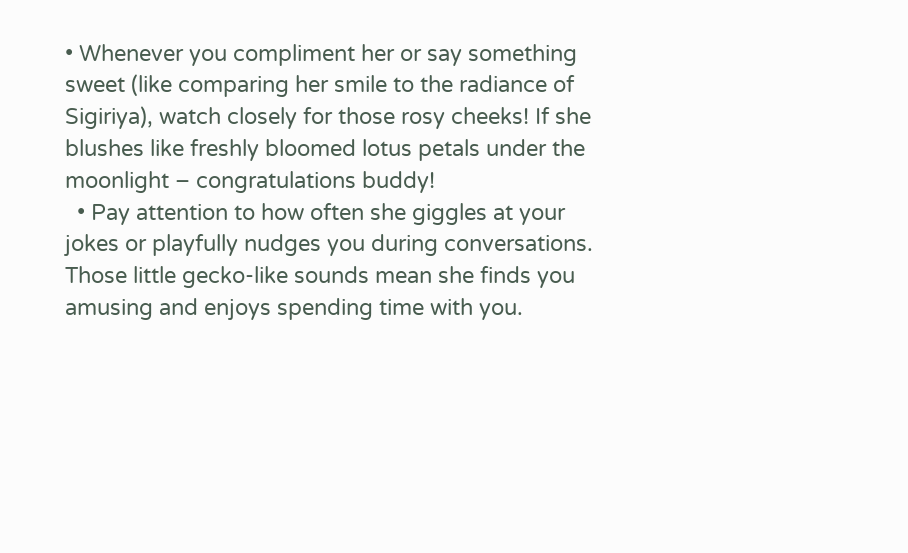• Whenever you compliment her or say something sweet (like comparing her smile to the radiance of Sigiriya), watch closely for those rosy cheeks! If she blushes like freshly bloomed lotus petals under the moonlight – congratulations buddy!
  • Pay attention to how often she giggles at your jokes or playfully nudges you during conversations. Those little gecko-like sounds mean she finds you amusing and enjoys spending time with you.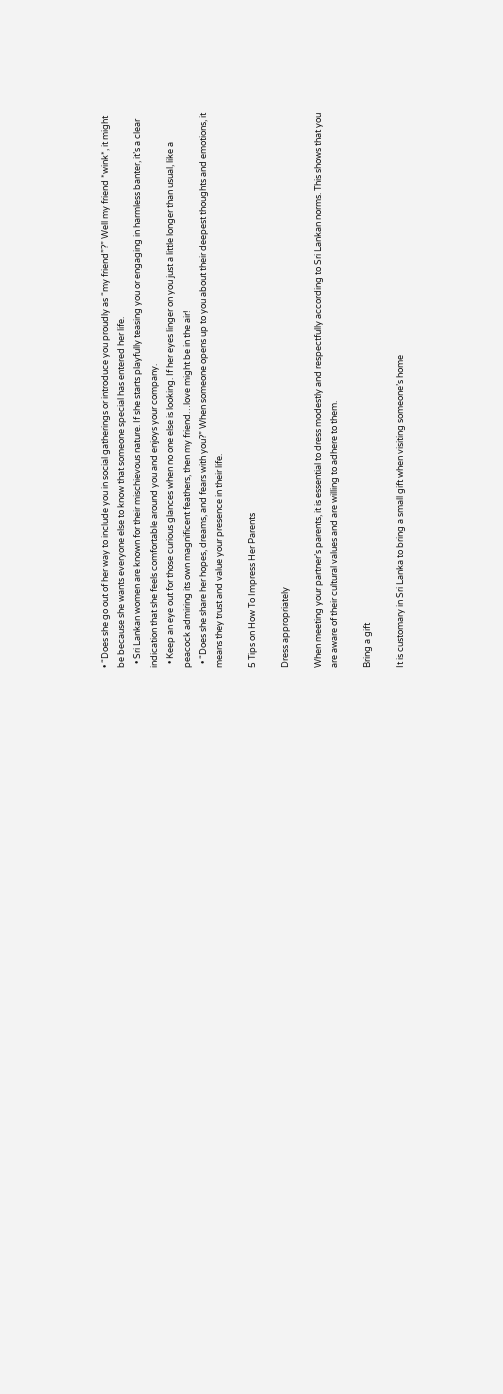• “Does she go out of her way to include you in social gatherings or introduce you proudly as “my friend”?” Well my friend *wink*, it might be because she wants everyone else to know that someone special has entered her life.
  • Sri Lankan women are known for their mischievous nature. If she starts playfully teasing you or engaging in harmless banter, it’s a clear indication that she feels comfortable around you and enjoys your company.
  • Keep an eye out for those curious glances when no one else is looking. If her eyes linger on you just a little longer than usual, like a peacock admiring its own magnificent feathers, then my friend…love might be in the air!
  • “Does she share her hopes, dreams, and fears with you?” When someone opens up to you about their deepest thoughts and emotions, it means they trust and value your presence in their life.

5 Tips on How To Impress Her Parents

Dress appropriately

When meeting your partner’s parents, it is essential to dress modestly and respectfully according to Sri Lankan norms. This shows that you are aware of their cultural values and are willing to adhere to them.

Bring a gift

It is customary in Sri Lanka to bring a small gift when visiting someone’s home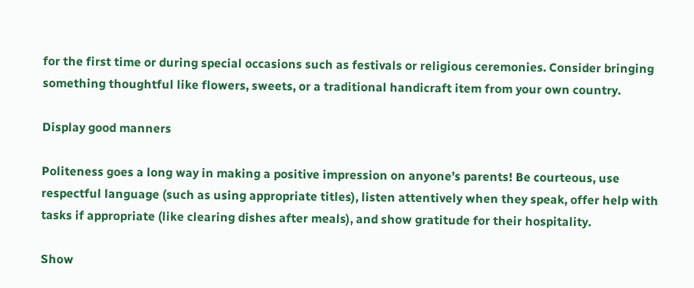for the first time or during special occasions such as festivals or religious ceremonies. Consider bringing something thoughtful like flowers, sweets, or a traditional handicraft item from your own country.

Display good manners

Politeness goes a long way in making a positive impression on anyone’s parents! Be courteous, use respectful language (such as using appropriate titles), listen attentively when they speak, offer help with tasks if appropriate (like clearing dishes after meals), and show gratitude for their hospitality.

Show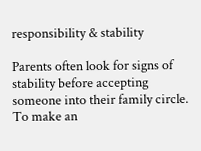responsibility & stability

Parents often look for signs of stability before accepting someone into their family circle. To make an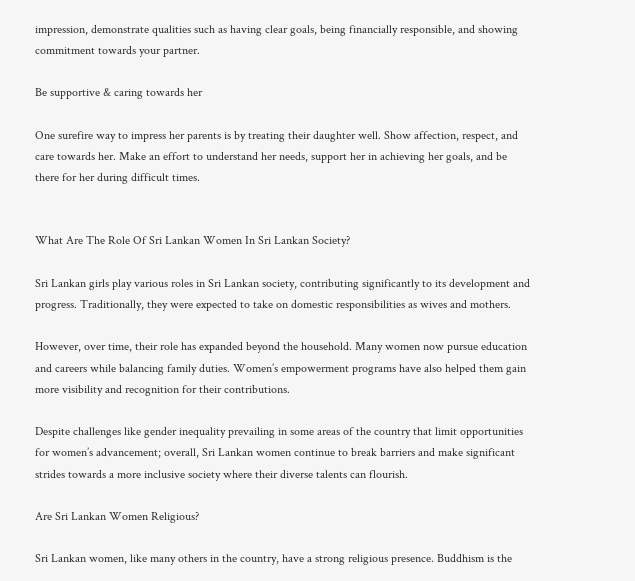impression, demonstrate qualities such as having clear goals, being financially responsible, and showing commitment towards your partner.

Be supportive & caring towards her

One surefire way to impress her parents is by treating their daughter well. Show affection, respect, and care towards her. Make an effort to understand her needs, support her in achieving her goals, and be there for her during difficult times.


What Are The Role Of Sri Lankan Women In Sri Lankan Society?

Sri Lankan girls play various roles in Sri Lankan society, contributing significantly to its development and progress. Traditionally, they were expected to take on domestic responsibilities as wives and mothers.

However, over time, their role has expanded beyond the household. Many women now pursue education and careers while balancing family duties. Women’s empowerment programs have also helped them gain more visibility and recognition for their contributions.

Despite challenges like gender inequality prevailing in some areas of the country that limit opportunities for women’s advancement; overall, Sri Lankan women continue to break barriers and make significant strides towards a more inclusive society where their diverse talents can flourish.

Are Sri Lankan Women Religious?

Sri Lankan women, like many others in the country, have a strong religious presence. Buddhism is the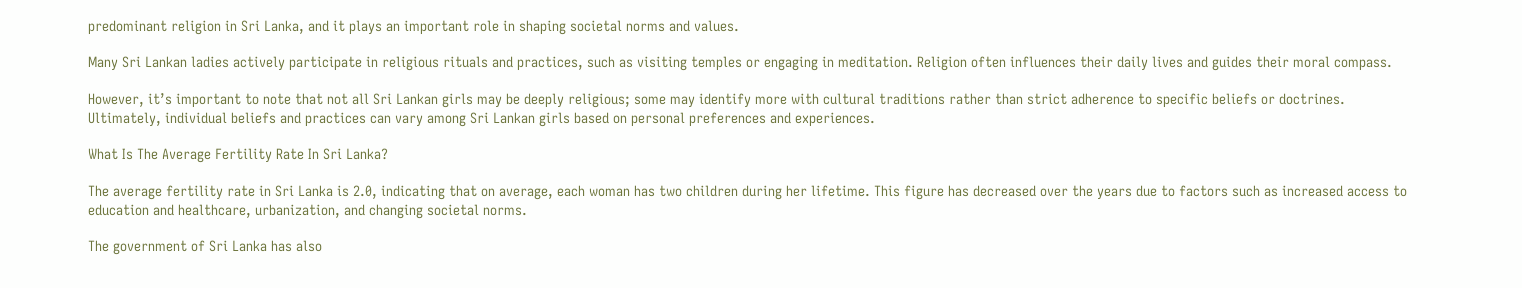predominant religion in Sri Lanka, and it plays an important role in shaping societal norms and values.

Many Sri Lankan ladies actively participate in religious rituals and practices, such as visiting temples or engaging in meditation. Religion often influences their daily lives and guides their moral compass.

However, it’s important to note that not all Sri Lankan girls may be deeply religious; some may identify more with cultural traditions rather than strict adherence to specific beliefs or doctrines. Ultimately, individual beliefs and practices can vary among Sri Lankan girls based on personal preferences and experiences.

What Is The Average Fertility Rate In Sri Lanka?

The average fertility rate in Sri Lanka is 2.0, indicating that on average, each woman has two children during her lifetime. This figure has decreased over the years due to factors such as increased access to education and healthcare, urbanization, and changing societal norms.

The government of Sri Lanka has also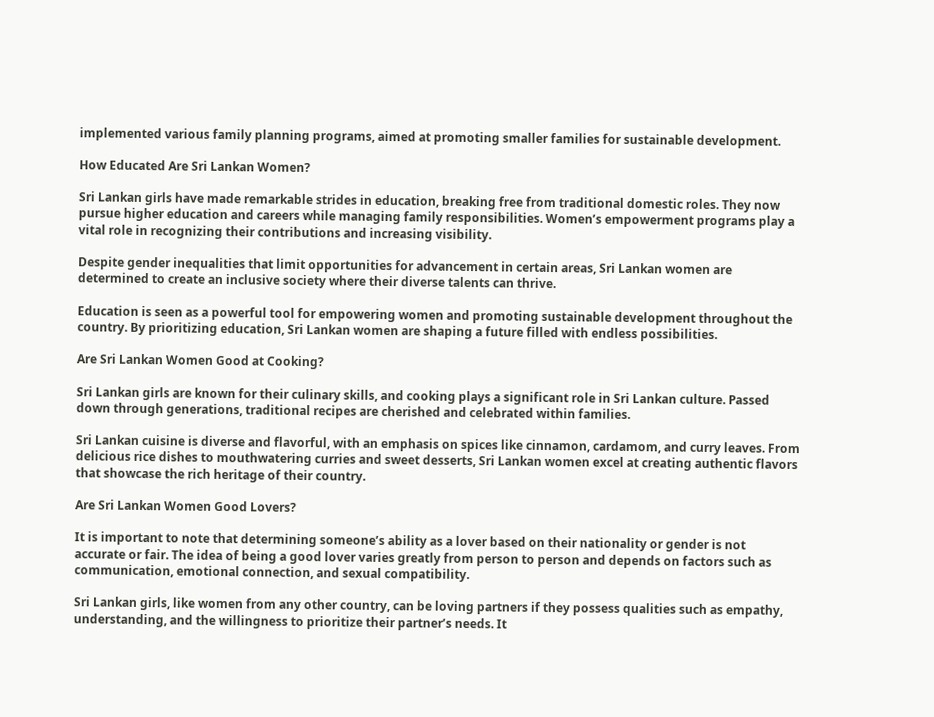implemented various family planning programs, aimed at promoting smaller families for sustainable development.

How Educated Are Sri Lankan Women?

Sri Lankan girls have made remarkable strides in education, breaking free from traditional domestic roles. They now pursue higher education and careers while managing family responsibilities. Women’s empowerment programs play a vital role in recognizing their contributions and increasing visibility.

Despite gender inequalities that limit opportunities for advancement in certain areas, Sri Lankan women are determined to create an inclusive society where their diverse talents can thrive.

Education is seen as a powerful tool for empowering women and promoting sustainable development throughout the country. By prioritizing education, Sri Lankan women are shaping a future filled with endless possibilities.

Are Sri Lankan Women Good at Cooking?

Sri Lankan girls are known for their culinary skills, and cooking plays a significant role in Sri Lankan culture. Passed down through generations, traditional recipes are cherished and celebrated within families.

Sri Lankan cuisine is diverse and flavorful, with an emphasis on spices like cinnamon, cardamom, and curry leaves. From delicious rice dishes to mouthwatering curries and sweet desserts, Sri Lankan women excel at creating authentic flavors that showcase the rich heritage of their country.

Are Sri Lankan Women Good Lovers?

It is important to note that determining someone’s ability as a lover based on their nationality or gender is not accurate or fair. The idea of being a good lover varies greatly from person to person and depends on factors such as communication, emotional connection, and sexual compatibility.

Sri Lankan girls, like women from any other country, can be loving partners if they possess qualities such as empathy, understanding, and the willingness to prioritize their partner’s needs. It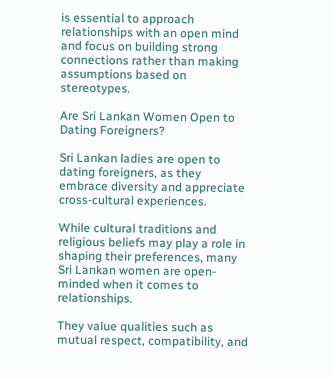is essential to approach relationships with an open mind and focus on building strong connections rather than making assumptions based on stereotypes.

Are Sri Lankan Women Open to Dating Foreigners?

Sri Lankan ladies are open to dating foreigners, as they embrace diversity and appreciate cross-cultural experiences.

While cultural traditions and religious beliefs may play a role in shaping their preferences, many Sri Lankan women are open-minded when it comes to relationships.

They value qualities such as mutual respect, compatibility, and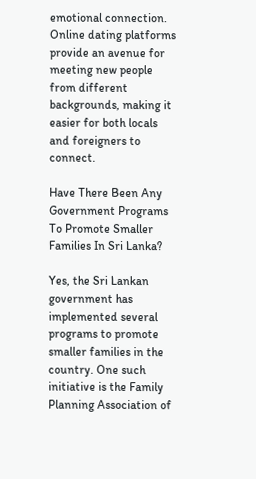emotional connection. Online dating platforms provide an avenue for meeting new people from different backgrounds, making it easier for both locals and foreigners to connect.

Have There Been Any Government Programs To Promote Smaller Families In Sri Lanka?

Yes, the Sri Lankan government has implemented several programs to promote smaller families in the country. One such initiative is the Family Planning Association of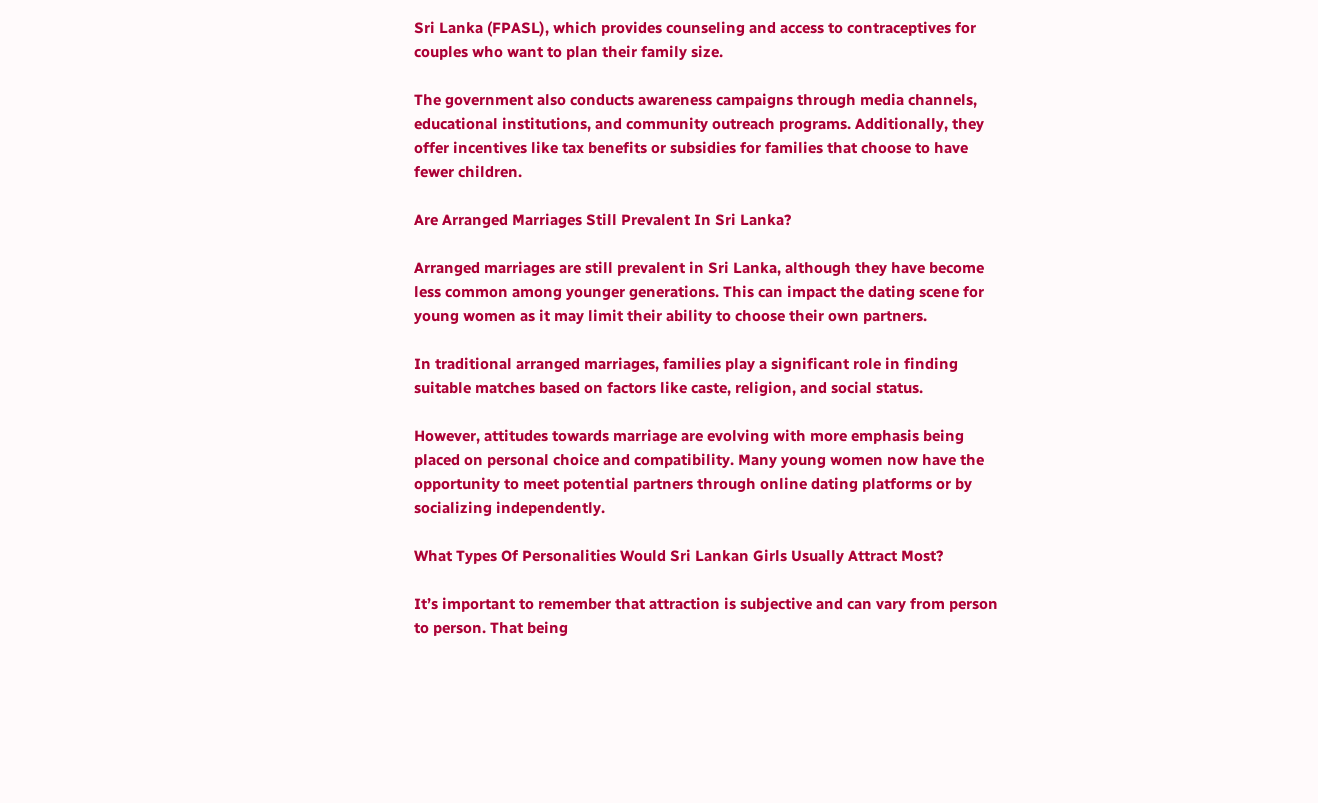Sri Lanka (FPASL), which provides counseling and access to contraceptives for couples who want to plan their family size.

The government also conducts awareness campaigns through media channels, educational institutions, and community outreach programs. Additionally, they offer incentives like tax benefits or subsidies for families that choose to have fewer children.

Are Arranged Marriages Still Prevalent In Sri Lanka?

Arranged marriages are still prevalent in Sri Lanka, although they have become less common among younger generations. This can impact the dating scene for young women as it may limit their ability to choose their own partners.

In traditional arranged marriages, families play a significant role in finding suitable matches based on factors like caste, religion, and social status.

However, attitudes towards marriage are evolving with more emphasis being placed on personal choice and compatibility. Many young women now have the opportunity to meet potential partners through online dating platforms or by socializing independently.

What Types Of Personalities Would Sri Lankan Girls Usually Attract Most?

It’s important to remember that attraction is subjective and can vary from person to person. That being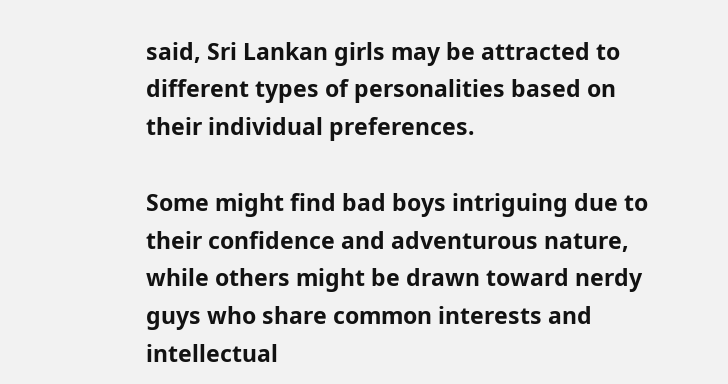said, Sri Lankan girls may be attracted to different types of personalities based on their individual preferences.

Some might find bad boys intriguing due to their confidence and adventurous nature, while others might be drawn toward nerdy guys who share common interests and intellectual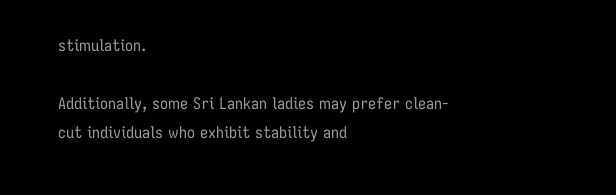stimulation.

Additionally, some Sri Lankan ladies may prefer clean-cut individuals who exhibit stability and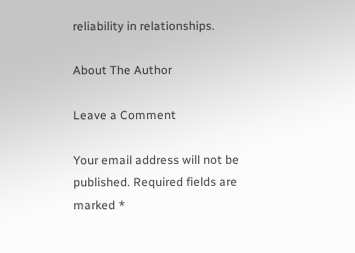reliability in relationships.

About The Author

Leave a Comment

Your email address will not be published. Required fields are marked *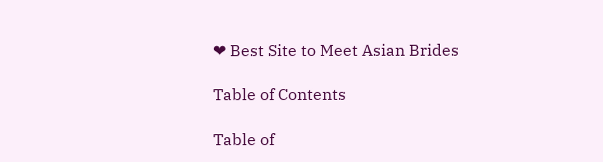❤ Best Site to Meet Asian Brides

Table of Contents

Table of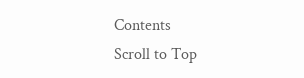Contents
Scroll to Top